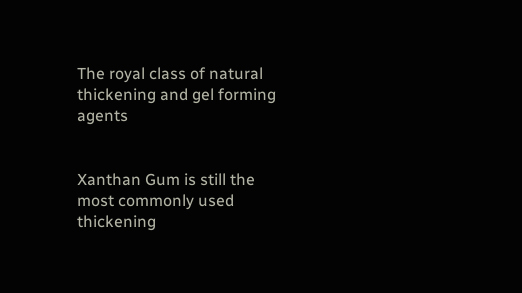The royal class of natural thickening and gel forming agents


Xanthan Gum is still the most commonly used thickening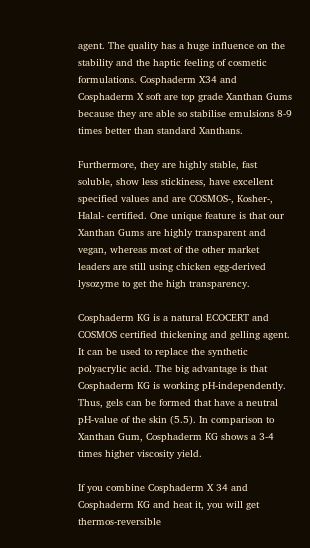agent. The quality has a huge influence on the stability and the haptic feeling of cosmetic formulations. Cosphaderm X34 and Cosphaderm X soft are top grade Xanthan Gums because they are able so stabilise emulsions 8-9 times better than standard Xanthans.

Furthermore, they are highly stable, fast soluble, show less stickiness, have excellent specified values and are COSMOS-, Kosher-, Halal- certified. One unique feature is that our Xanthan Gums are highly transparent and vegan, whereas most of the other market leaders are still using chicken egg-derived lysozyme to get the high transparency.

Cosphaderm KG is a natural ECOCERT and COSMOS certified thickening and gelling agent. It can be used to replace the synthetic polyacrylic acid. The big advantage is that Cosphaderm KG is working pH-independently. Thus, gels can be formed that have a neutral pH-value of the skin (5.5). In comparison to Xanthan Gum, Cosphaderm KG shows a 3-4 times higher viscosity yield.

If you combine Cosphaderm X 34 and Cosphaderm KG and heat it, you will get thermos-reversible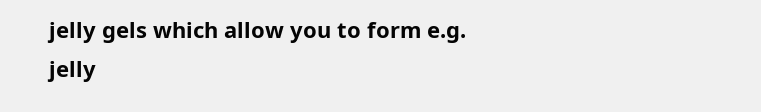jelly gels which allow you to form e.g. jelly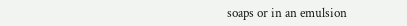soaps or in an emulsion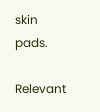skin pads.

Relevant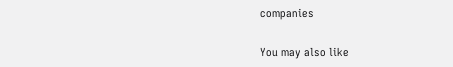companies

You may also like